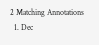2 Matching Annotations
  1. Dec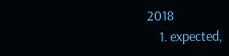2018
    1. expected,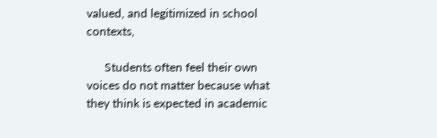valued, and legitimized in school contexts,

      Students often feel their own voices do not matter because what they think is expected in academic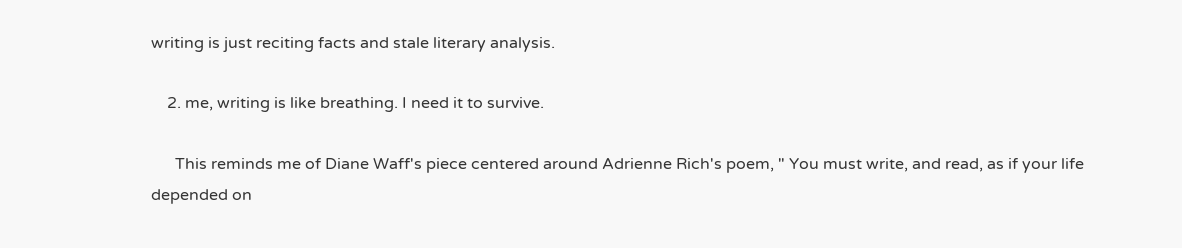writing is just reciting facts and stale literary analysis.

    2. me, writing is like breathing. I need it to survive.

      This reminds me of Diane Waff's piece centered around Adrienne Rich's poem, " You must write, and read, as if your life depended on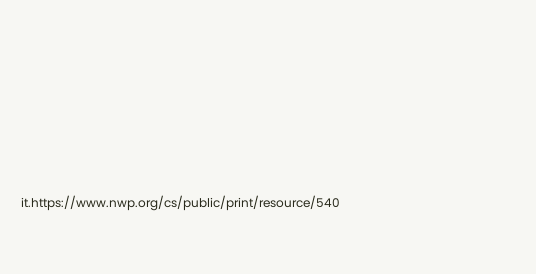it.https://www.nwp.org/cs/public/print/resource/540